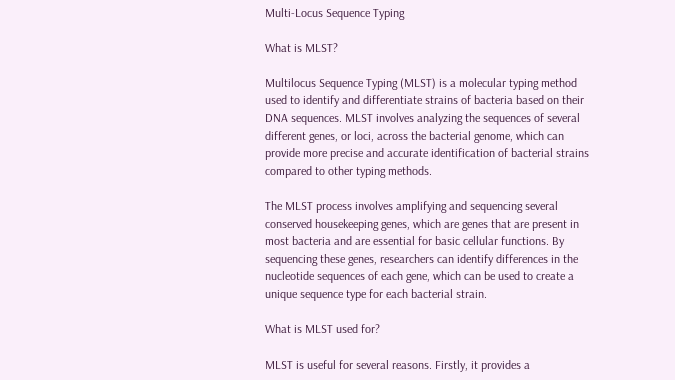Multi-Locus Sequence Typing

What is MLST?

Multilocus Sequence Typing (MLST) is a molecular typing method used to identify and differentiate strains of bacteria based on their DNA sequences. MLST involves analyzing the sequences of several different genes, or loci, across the bacterial genome, which can provide more precise and accurate identification of bacterial strains compared to other typing methods.

The MLST process involves amplifying and sequencing several conserved housekeeping genes, which are genes that are present in most bacteria and are essential for basic cellular functions. By sequencing these genes, researchers can identify differences in the nucleotide sequences of each gene, which can be used to create a unique sequence type for each bacterial strain.

What is MLST used for?

MLST is useful for several reasons. Firstly, it provides a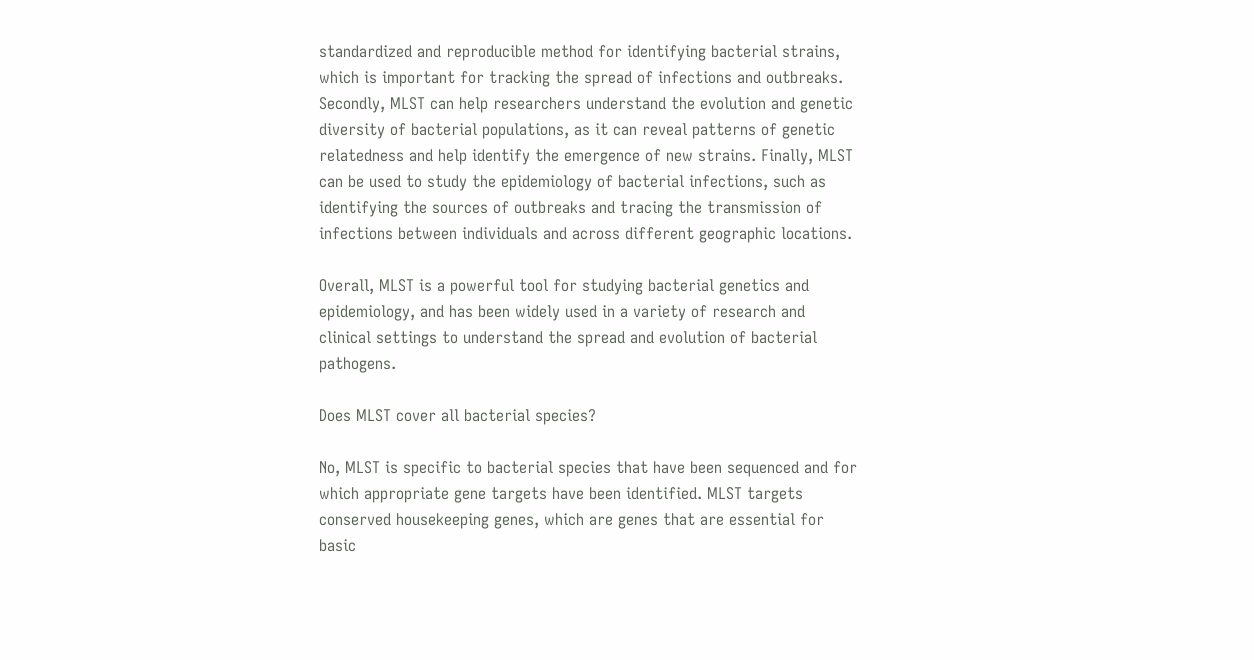standardized and reproducible method for identifying bacterial strains, which is important for tracking the spread of infections and outbreaks. Secondly, MLST can help researchers understand the evolution and genetic diversity of bacterial populations, as it can reveal patterns of genetic relatedness and help identify the emergence of new strains. Finally, MLST can be used to study the epidemiology of bacterial infections, such as identifying the sources of outbreaks and tracing the transmission of infections between individuals and across different geographic locations.

Overall, MLST is a powerful tool for studying bacterial genetics and epidemiology, and has been widely used in a variety of research and clinical settings to understand the spread and evolution of bacterial pathogens.

Does MLST cover all bacterial species?

No, MLST is specific to bacterial species that have been sequenced and for which appropriate gene targets have been identified. MLST targets conserved housekeeping genes, which are genes that are essential for basic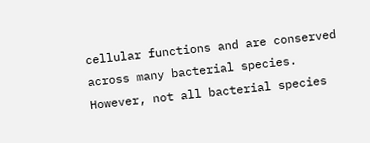cellular functions and are conserved across many bacterial species. However, not all bacterial species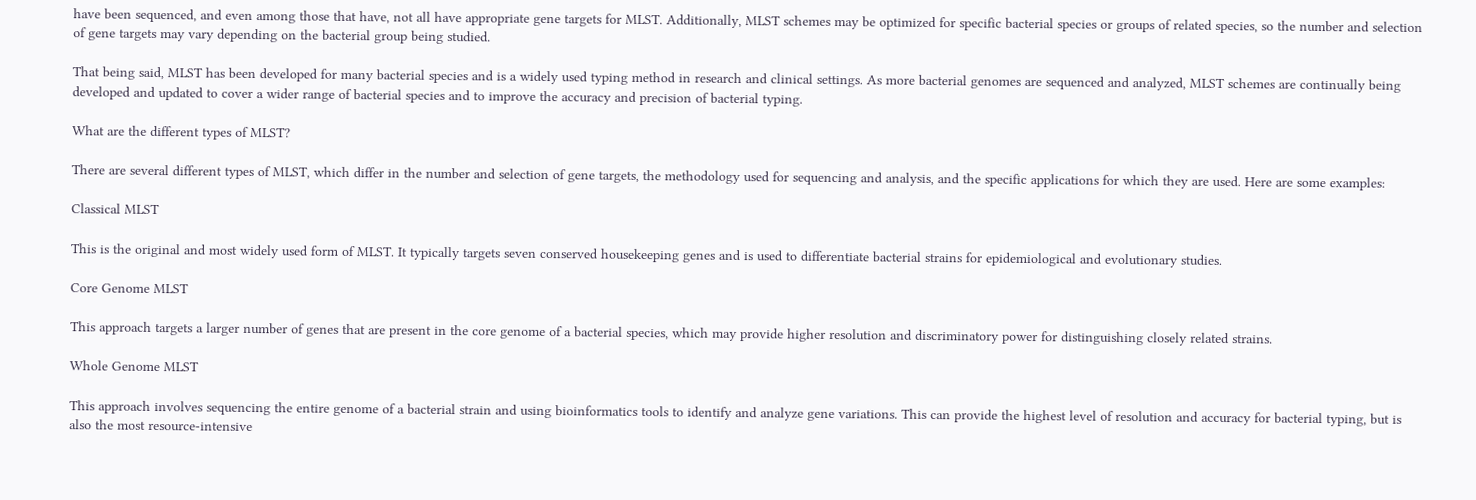have been sequenced, and even among those that have, not all have appropriate gene targets for MLST. Additionally, MLST schemes may be optimized for specific bacterial species or groups of related species, so the number and selection of gene targets may vary depending on the bacterial group being studied.

That being said, MLST has been developed for many bacterial species and is a widely used typing method in research and clinical settings. As more bacterial genomes are sequenced and analyzed, MLST schemes are continually being developed and updated to cover a wider range of bacterial species and to improve the accuracy and precision of bacterial typing.

What are the different types of MLST?

There are several different types of MLST, which differ in the number and selection of gene targets, the methodology used for sequencing and analysis, and the specific applications for which they are used. Here are some examples:

Classical MLST

This is the original and most widely used form of MLST. It typically targets seven conserved housekeeping genes and is used to differentiate bacterial strains for epidemiological and evolutionary studies.

Core Genome MLST

This approach targets a larger number of genes that are present in the core genome of a bacterial species, which may provide higher resolution and discriminatory power for distinguishing closely related strains.

Whole Genome MLST

This approach involves sequencing the entire genome of a bacterial strain and using bioinformatics tools to identify and analyze gene variations. This can provide the highest level of resolution and accuracy for bacterial typing, but is also the most resource-intensive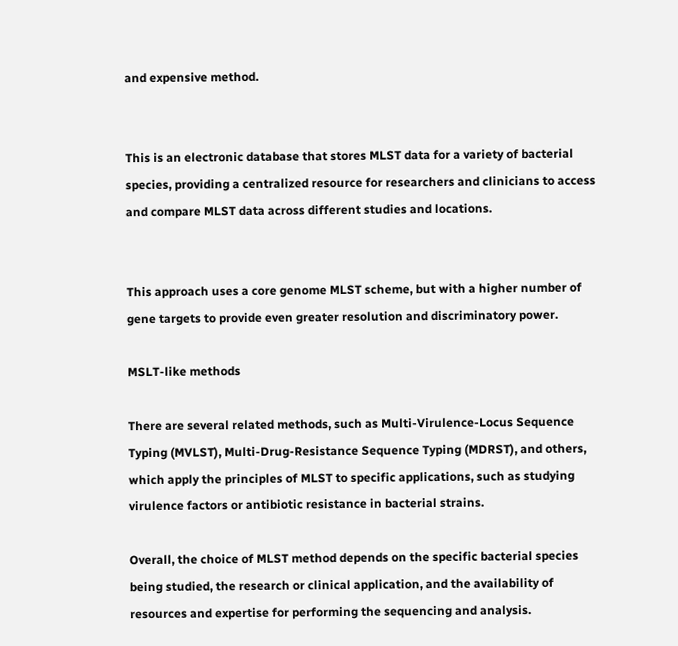and expensive method.


This is an electronic database that stores MLST data for a variety of bacterial species, providing a centralized resource for researchers and clinicians to access and compare MLST data across different studies and locations.


This approach uses a core genome MLST scheme, but with a higher number of gene targets to provide even greater resolution and discriminatory power.

MSLT-like methods

There are several related methods, such as Multi-Virulence-Locus Sequence Typing (MVLST), Multi-Drug-Resistance Sequence Typing (MDRST), and others, which apply the principles of MLST to specific applications, such as studying virulence factors or antibiotic resistance in bacterial strains.

Overall, the choice of MLST method depends on the specific bacterial species being studied, the research or clinical application, and the availability of resources and expertise for performing the sequencing and analysis.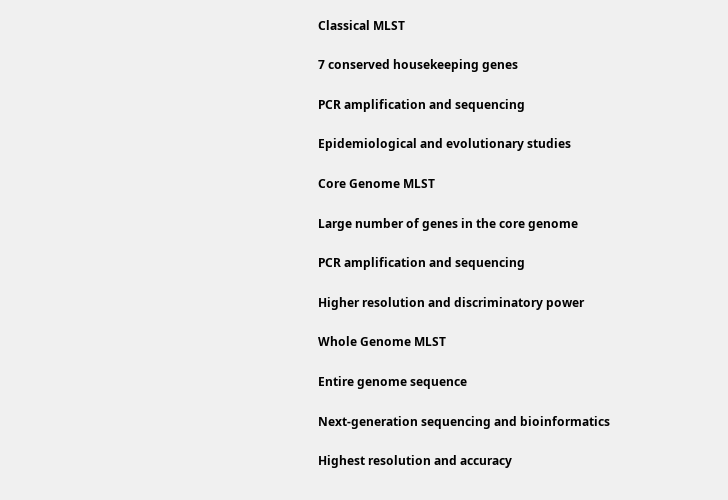Classical MLST

7 conserved housekeeping genes

PCR amplification and sequencing

Epidemiological and evolutionary studies

Core Genome MLST

Large number of genes in the core genome

PCR amplification and sequencing

Higher resolution and discriminatory power

Whole Genome MLST

Entire genome sequence

Next-generation sequencing and bioinformatics

Highest resolution and accuracy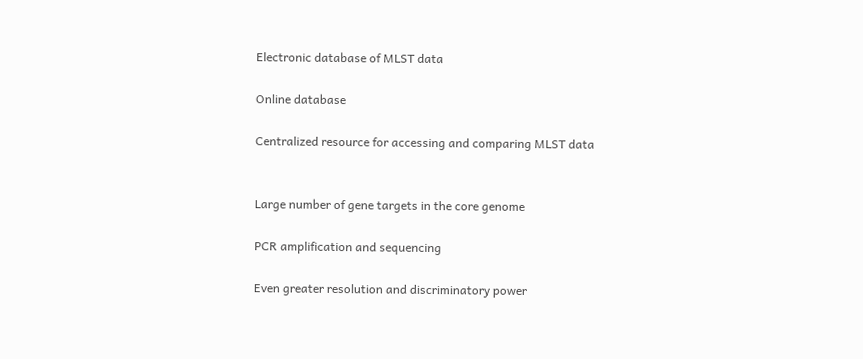Electronic database of MLST data

Online database

Centralized resource for accessing and comparing MLST data


Large number of gene targets in the core genome

PCR amplification and sequencing

Even greater resolution and discriminatory power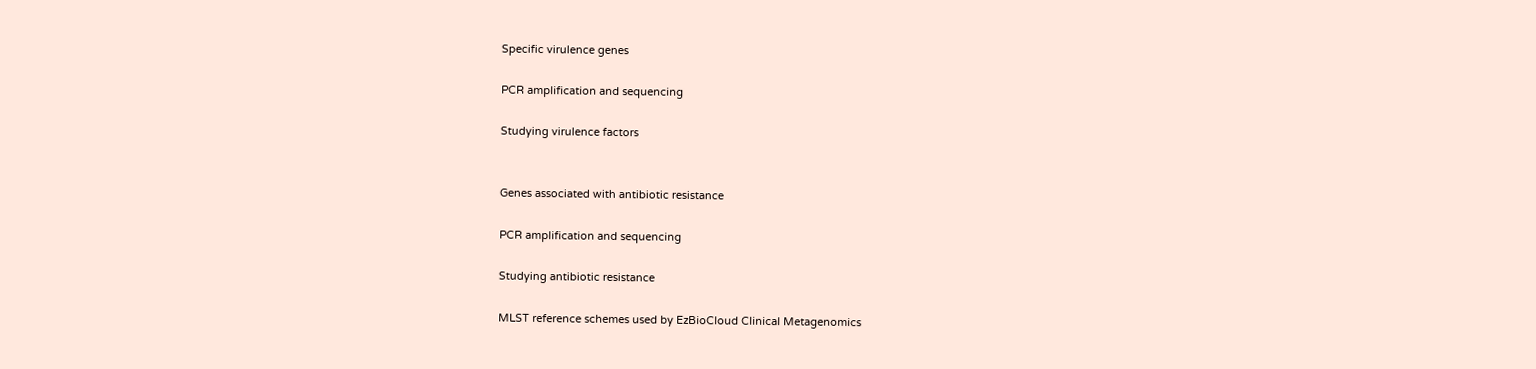Specific virulence genes

PCR amplification and sequencing

Studying virulence factors


Genes associated with antibiotic resistance

PCR amplification and sequencing

Studying antibiotic resistance

MLST reference schemes used by EzBioCloud Clinical Metagenomics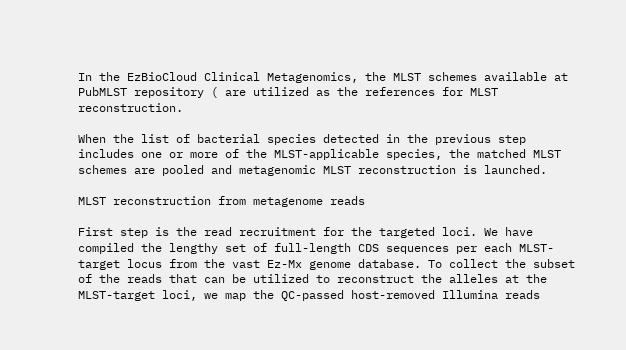In the EzBioCloud Clinical Metagenomics, the MLST schemes available at PubMLST repository ( are utilized as the references for MLST reconstruction.

When the list of bacterial species detected in the previous step includes one or more of the MLST-applicable species, the matched MLST schemes are pooled and metagenomic MLST reconstruction is launched.

MLST reconstruction from metagenome reads

First step is the read recruitment for the targeted loci. We have compiled the lengthy set of full-length CDS sequences per each MLST-target locus from the vast Ez-Mx genome database. To collect the subset of the reads that can be utilized to reconstruct the alleles at the MLST-target loci, we map the QC-passed host-removed Illumina reads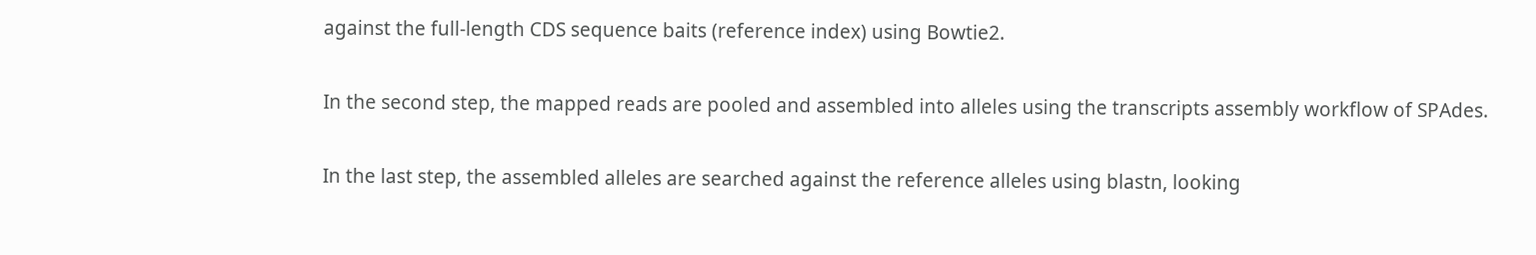against the full-length CDS sequence baits (reference index) using Bowtie2.

In the second step, the mapped reads are pooled and assembled into alleles using the transcripts assembly workflow of SPAdes.

In the last step, the assembled alleles are searched against the reference alleles using blastn, looking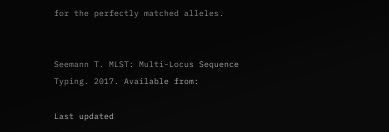for the perfectly matched alleles.


Seemann T. MLST: Multi-Locus Sequence Typing. 2017. Available from:

Last updated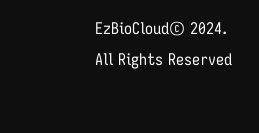EzBioCloud© 2024. All Rights Reserved